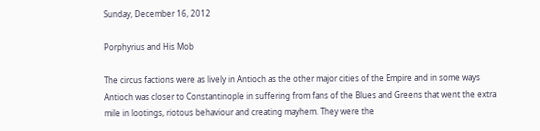Sunday, December 16, 2012

Porphyrius and His Mob

The circus factions were as lively in Antioch as the other major cities of the Empire and in some ways Antioch was closer to Constantinople in suffering from fans of the Blues and Greens that went the extra mile in lootings, riotous behaviour and creating mayhem. They were the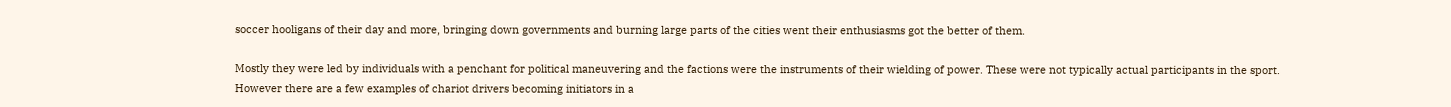soccer hooligans of their day and more, bringing down governments and burning large parts of the cities went their enthusiasms got the better of them.

Mostly they were led by individuals with a penchant for political maneuvering and the factions were the instruments of their wielding of power. These were not typically actual participants in the sport. However there are a few examples of chariot drivers becoming initiators in a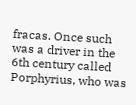fracas. Once such was a driver in the 6th century called Porphyrius, who was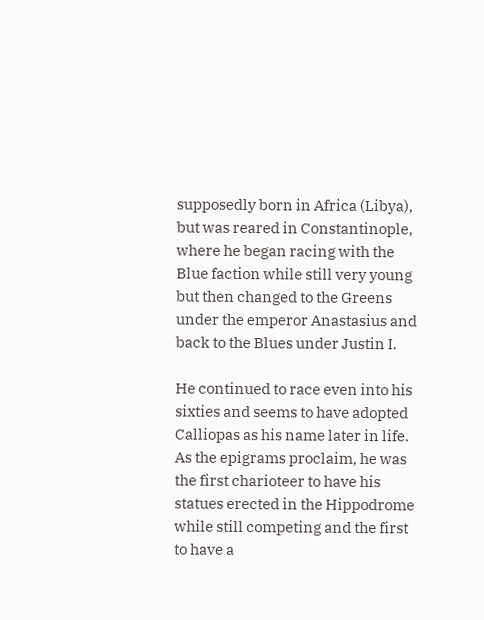supposedly born in Africa (Libya), but was reared in Constantinople, where he began racing with the Blue faction while still very young but then changed to the Greens under the emperor Anastasius and back to the Blues under Justin I.

He continued to race even into his sixties and seems to have adopted Calliopas as his name later in life. As the epigrams proclaim, he was the first charioteer to have his statues erected in the Hippodrome while still competing and the first to have a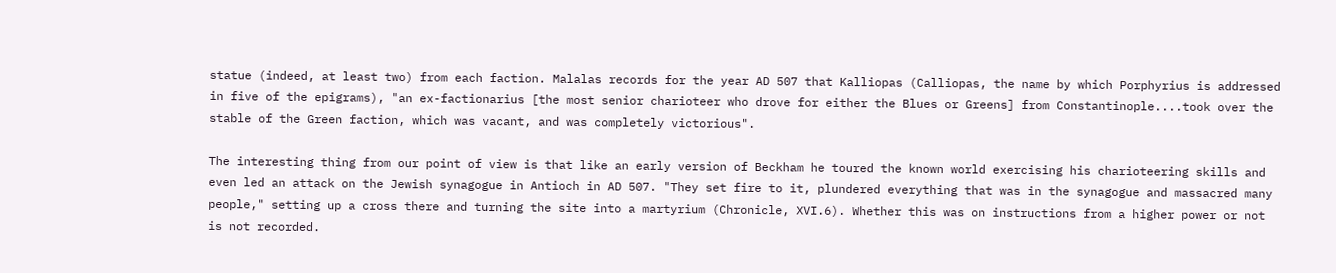statue (indeed, at least two) from each faction. Malalas records for the year AD 507 that Kalliopas (Calliopas, the name by which Porphyrius is addressed in five of the epigrams), "an ex-factionarius [the most senior charioteer who drove for either the Blues or Greens] from Constantinople....took over the stable of the Green faction, which was vacant, and was completely victorious".

The interesting thing from our point of view is that like an early version of Beckham he toured the known world exercising his charioteering skills and even led an attack on the Jewish synagogue in Antioch in AD 507. "They set fire to it, plundered everything that was in the synagogue and massacred many people," setting up a cross there and turning the site into a martyrium (Chronicle, XVI.6). Whether this was on instructions from a higher power or not is not recorded.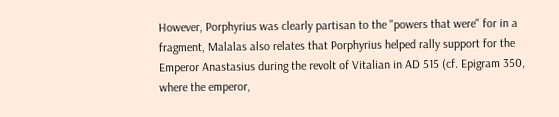However, Porphyrius was clearly partisan to the "powers that were" for in a fragment, Malalas also relates that Porphyrius helped rally support for the Emperor Anastasius during the revolt of Vitalian in AD 515 (cf. Epigram 350, where the emperor,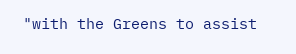"with the Greens to assist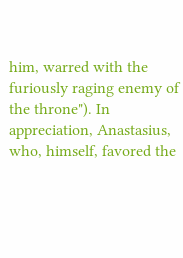him, warred with the furiously raging enemy of the throne"). In appreciation, Anastasius, who, himself, favored the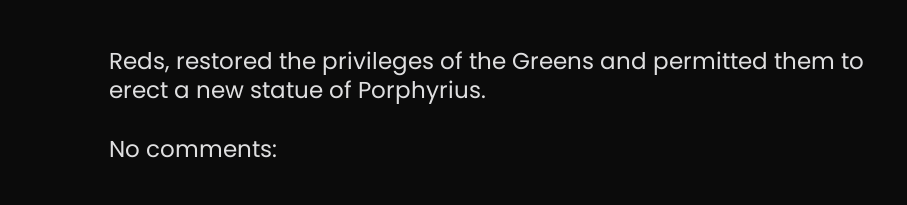Reds, restored the privileges of the Greens and permitted them to erect a new statue of Porphyrius.

No comments: